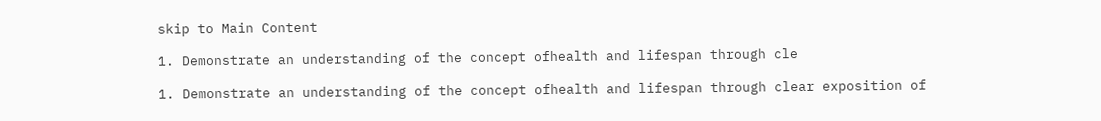skip to Main Content

1. Demonstrate an understanding of the concept ofhealth and lifespan through cle

1. Demonstrate an understanding of the concept ofhealth and lifespan through clear exposition of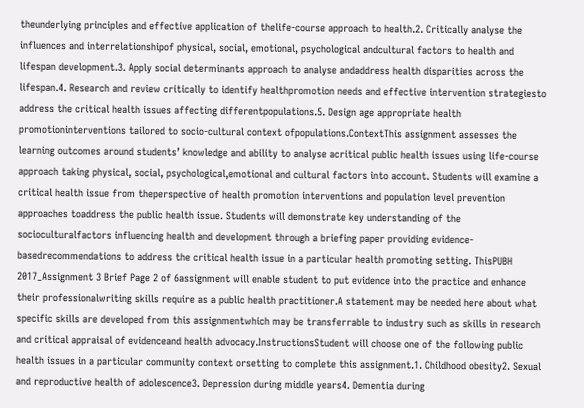theunderlying principles and effective application of thelife-course approach to health.2. Critically analyse the influences and interrelationshipof physical, social, emotional, psychological andcultural factors to health and lifespan development.3. Apply social determinants approach to analyse andaddress health disparities across the lifespan.4. Research and review critically to identify healthpromotion needs and effective intervention strategiesto address the critical health issues affecting differentpopulations.5. Design age appropriate health promotioninterventions tailored to socio-cultural context ofpopulations.ContextThis assignment assesses the learning outcomes around students’ knowledge and ability to analyse acritical public health issues using life-course approach taking physical, social, psychological,emotional and cultural factors into account. Students will examine a critical health issue from theperspective of health promotion interventions and population level prevention approaches toaddress the public health issue. Students will demonstrate key understanding of the socioculturalfactors influencing health and development through a briefing paper providing evidence-basedrecommendations to address the critical health issue in a particular health promoting setting. ThisPUBH 2017_Assignment 3 Brief Page 2 of 6assignment will enable student to put evidence into the practice and enhance their professionalwriting skills require as a public health practitioner.A statement may be needed here about what specific skills are developed from this assignmentwhich may be transferrable to industry such as skills in research and critical appraisal of evidenceand health advocacy.InstructionsStudent will choose one of the following public health issues in a particular community context orsetting to complete this assignment.1. Childhood obesity2. Sexual and reproductive health of adolescence3. Depression during middle years4. Dementia during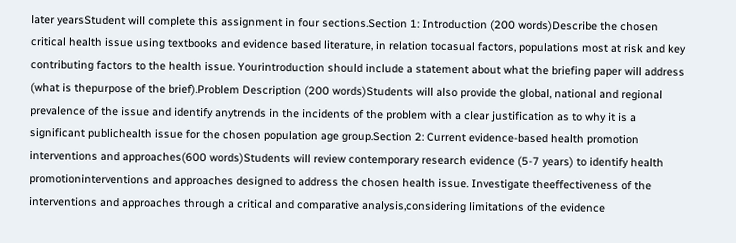later yearsStudent will complete this assignment in four sections.Section 1: Introduction (200 words)Describe the chosen critical health issue using textbooks and evidence based literature, in relation tocasual factors, populations most at risk and key contributing factors to the health issue. Yourintroduction should include a statement about what the briefing paper will address (what is thepurpose of the brief).Problem Description (200 words)Students will also provide the global, national and regional prevalence of the issue and identify anytrends in the incidents of the problem with a clear justification as to why it is a significant publichealth issue for the chosen population age group.Section 2: Current evidence-based health promotion interventions and approaches(600 words)Students will review contemporary research evidence (5-7 years) to identify health promotioninterventions and approaches designed to address the chosen health issue. Investigate theeffectiveness of the interventions and approaches through a critical and comparative analysis,considering limitations of the evidence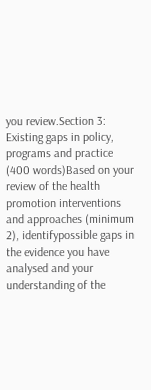you review.Section 3: Existing gaps in policy, programs and practice (400 words)Based on your review of the health promotion interventions and approaches (minimum 2), identifypossible gaps in the evidence you have analysed and your understanding of the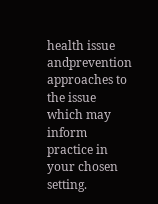health issue andprevention approaches to the issue which may inform practice in your chosen setting.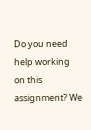Do you need help working on this assignment? We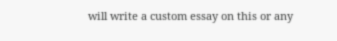will write a custom essay on this or any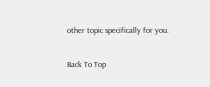other topic specifically for you.

Back To Top